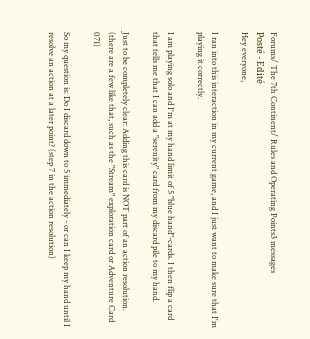Forums/ The 7th Continent/ Rules and Operating Points3 messages
Posté - Edité
Hey everyone,

I ran into this interaction in my current game, and I just want to make sure that I'm playing it correctly.

I am playing solo and I'm at my hand limit of 5 "blue hand"-cards. I then flip a card that tells me that I can add a "serenity" card from my discard pile to my hand.

Just to be completely clear: Adding this card is NOT part of an action resolution. (there are a few like that, such as the "Stream" exploration card or Adventure Card 071)

So my question is: Do I discard down to 5 immediately - or can I keep my hand until I resolve an action at a later point? (step 7 in the action resolution)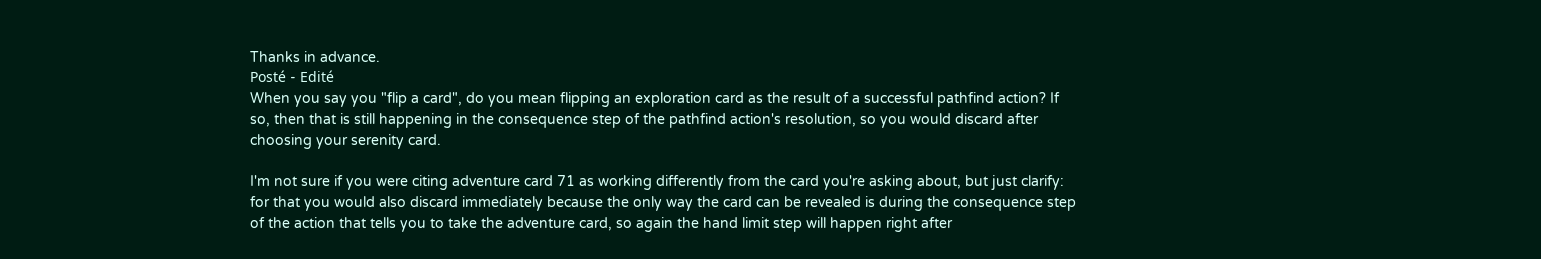Thanks in advance.
Posté - Edité
When you say you "flip a card", do you mean flipping an exploration card as the result of a successful pathfind action? If so, then that is still happening in the consequence step of the pathfind action's resolution, so you would discard after choosing your serenity card.

I'm not sure if you were citing adventure card 71 as working differently from the card you're asking about, but just clarify: for that you would also discard immediately because the only way the card can be revealed is during the consequence step of the action that tells you to take the adventure card, so again the hand limit step will happen right after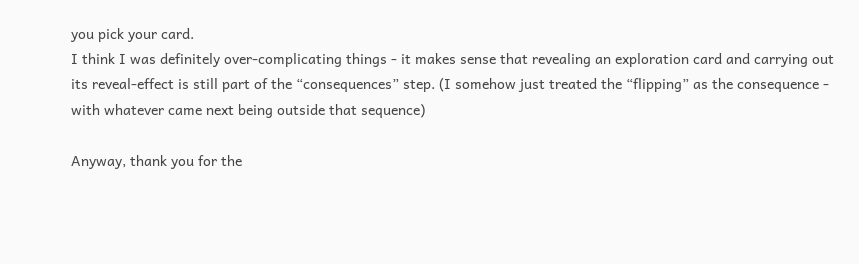you pick your card.
I think I was definitely over-complicating things - it makes sense that revealing an exploration card and carrying out its reveal-effect is still part of the “consequences” step. (I somehow just treated the “flipping” as the consequence - with whatever came next being outside that sequence)

Anyway, thank you for the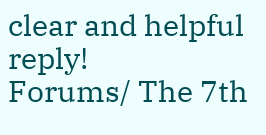clear and helpful reply!
Forums/ The 7th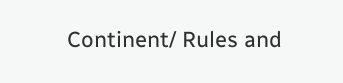Continent/ Rules and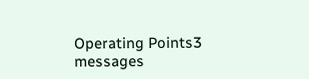Operating Points3 messages